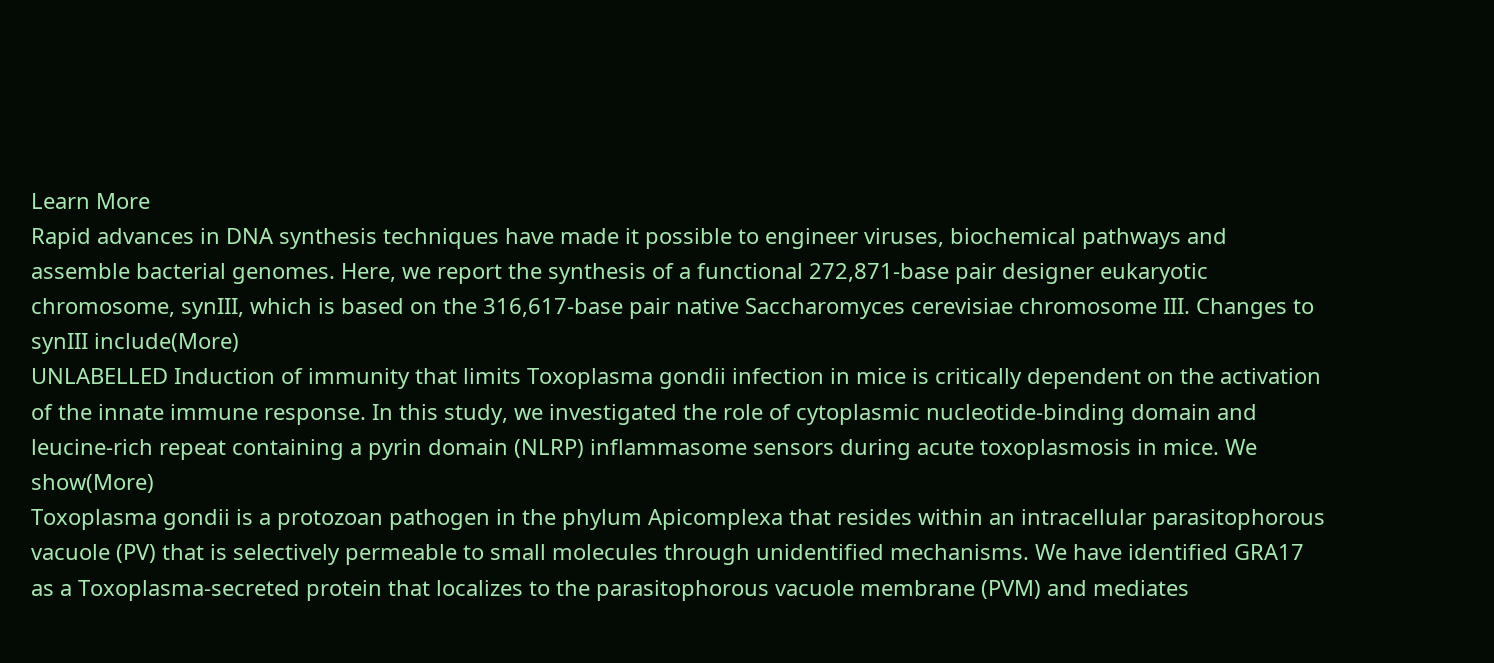Learn More
Rapid advances in DNA synthesis techniques have made it possible to engineer viruses, biochemical pathways and assemble bacterial genomes. Here, we report the synthesis of a functional 272,871-base pair designer eukaryotic chromosome, synIII, which is based on the 316,617-base pair native Saccharomyces cerevisiae chromosome III. Changes to synIII include(More)
UNLABELLED Induction of immunity that limits Toxoplasma gondii infection in mice is critically dependent on the activation of the innate immune response. In this study, we investigated the role of cytoplasmic nucleotide-binding domain and leucine-rich repeat containing a pyrin domain (NLRP) inflammasome sensors during acute toxoplasmosis in mice. We show(More)
Toxoplasma gondii is a protozoan pathogen in the phylum Apicomplexa that resides within an intracellular parasitophorous vacuole (PV) that is selectively permeable to small molecules through unidentified mechanisms. We have identified GRA17 as a Toxoplasma-secreted protein that localizes to the parasitophorous vacuole membrane (PVM) and mediates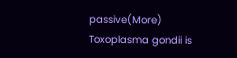passive(More)
Toxoplasma gondii is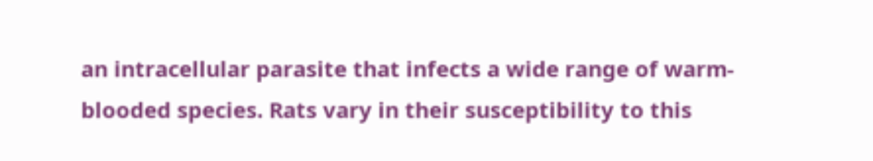an intracellular parasite that infects a wide range of warm-blooded species. Rats vary in their susceptibility to this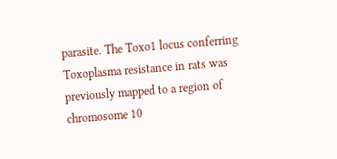parasite. The Toxo1 locus conferring Toxoplasma resistance in rats was previously mapped to a region of chromosome 10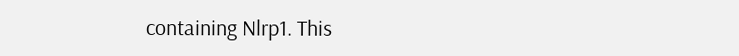containing Nlrp1. This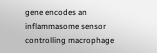gene encodes an inflammasome sensor controlling macrophage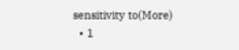sensitivity to(More)
  • 1